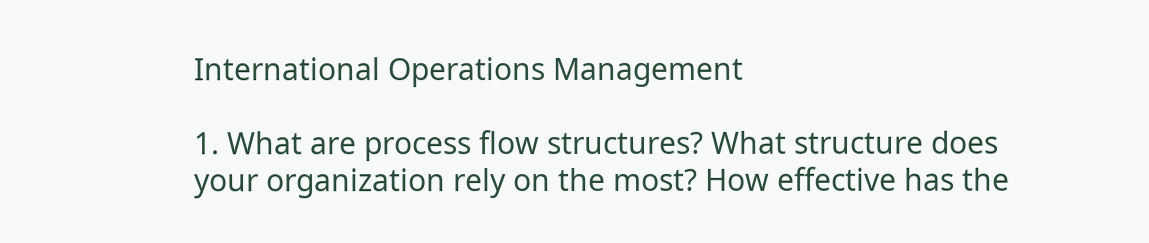International Operations Management

1. What are process flow structures? What structure does
your organization rely on the most? How effective has the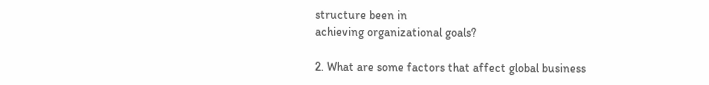structure been in
achieving organizational goals?

2. What are some factors that affect global business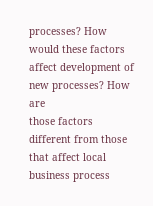processes? How would these factors affect development of new processes? How are
those factors different from those that affect local business process